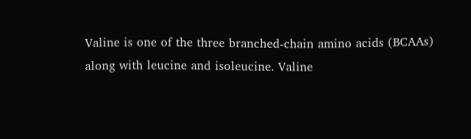Valine is one of the three branched-chain amino acids (BCAAs) along with leucine and isoleucine. Valine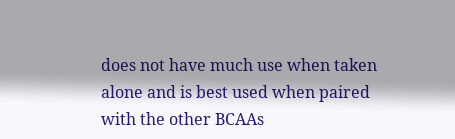does not have much use when taken alone and is best used when paired with the other BCAAs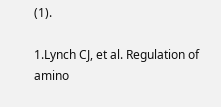(1).

1.Lynch CJ, et al. Regulation of amino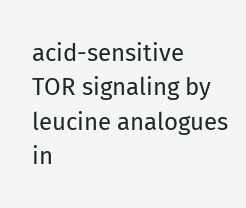acid-sensitive TOR signaling by leucine analogues in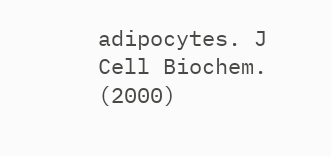adipocytes. J Cell Biochem. (2000)